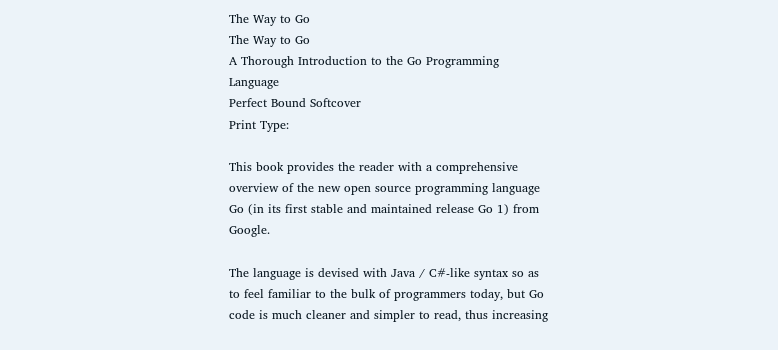The Way to Go
The Way to Go
A Thorough Introduction to the Go Programming Language
Perfect Bound Softcover
Print Type:

This book provides the reader with a comprehensive overview of the new open source programming language Go (in its first stable and maintained release Go 1) from Google.

The language is devised with Java / C#-like syntax so as to feel familiar to the bulk of programmers today, but Go code is much cleaner and simpler to read, thus increasing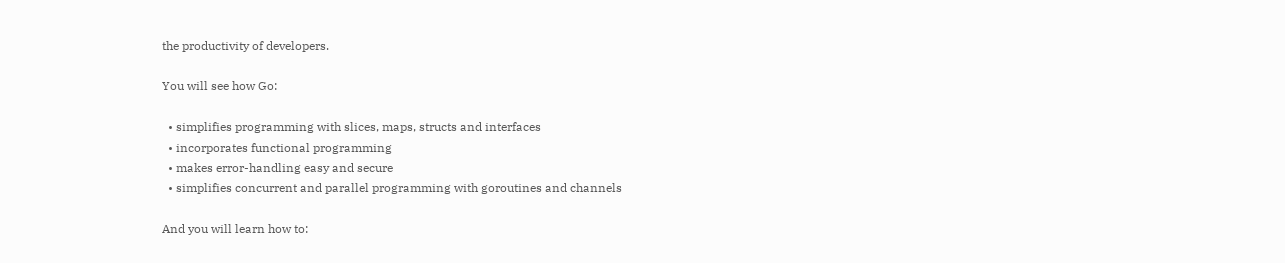the productivity of developers.

You will see how Go:

  • simplifies programming with slices, maps, structs and interfaces
  • incorporates functional programming
  • makes error-handling easy and secure
  • simplifies concurrent and parallel programming with goroutines and channels

And you will learn how to: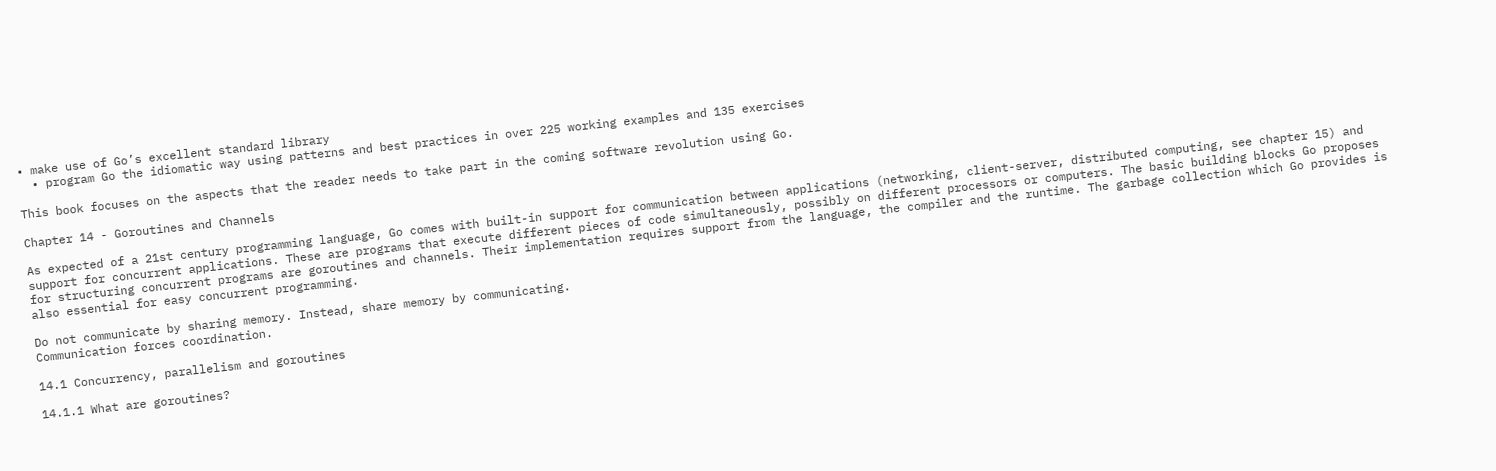• make use of Go’s excellent standard library
  • program Go the idiomatic way using patterns and best practices in over 225 working examples and 135 exercises

This book focuses on the aspects that the reader needs to take part in the coming software revolution using Go.

Chapter 14 - Goroutines and Channels

As expected of a 21st century programming language, Go comes with built-in support for communication between applications (networking, client-server, distributed computing, see chapter 15) and support for concurrent applications. These are programs that execute different pieces of code simultaneously, possibly on different processors or computers. The basic building blocks Go proposes for structuring concurrent programs are goroutines and channels. Their implementation requires support from the language, the compiler and the runtime. The garbage collection which Go provides is also essential for easy concurrent programming.

Do not communicate by sharing memory. Instead, share memory by communicating.
Communication forces coordination.

14.1 Concurrency, parallelism and goroutines

14.1.1 What are goroutines?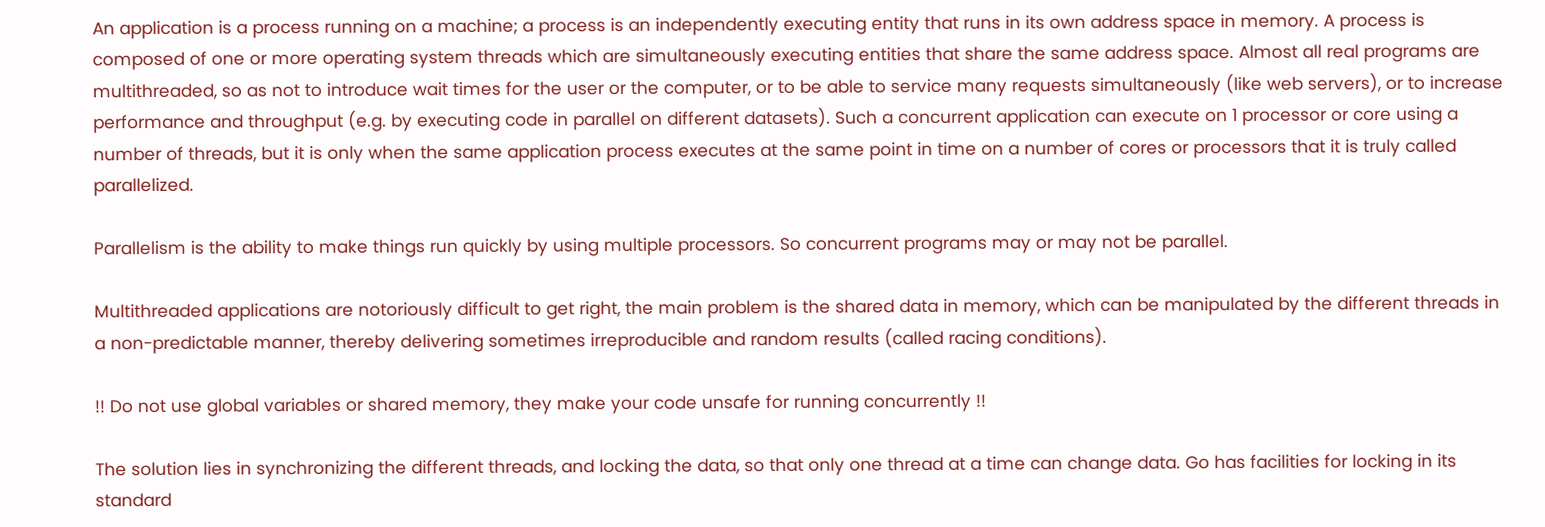An application is a process running on a machine; a process is an independently executing entity that runs in its own address space in memory. A process is composed of one or more operating system threads which are simultaneously executing entities that share the same address space. Almost all real programs are multithreaded, so as not to introduce wait times for the user or the computer, or to be able to service many requests simultaneously (like web servers), or to increase performance and throughput (e.g. by executing code in parallel on different datasets). Such a concurrent application can execute on 1 processor or core using a number of threads, but it is only when the same application process executes at the same point in time on a number of cores or processors that it is truly called parallelized.

Parallelism is the ability to make things run quickly by using multiple processors. So concurrent programs may or may not be parallel.

Multithreaded applications are notoriously difficult to get right, the main problem is the shared data in memory, which can be manipulated by the different threads in a non-predictable manner, thereby delivering sometimes irreproducible and random results (called racing conditions).

!! Do not use global variables or shared memory, they make your code unsafe for running concurrently !!

The solution lies in synchronizing the different threads, and locking the data, so that only one thread at a time can change data. Go has facilities for locking in its standard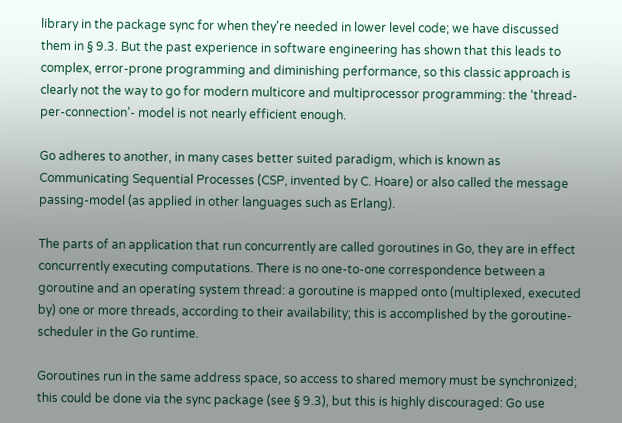library in the package sync for when they're needed in lower level code; we have discussed them in § 9.3. But the past experience in software engineering has shown that this leads to complex, error-prone programming and diminishing performance, so this classic approach is clearly not the way to go for modern multicore and multiprocessor programming: the ‘thread-per-connection’- model is not nearly efficient enough.

Go adheres to another, in many cases better suited paradigm, which is known as Communicating Sequential Processes (CSP, invented by C. Hoare) or also called the message passing-model (as applied in other languages such as Erlang).

The parts of an application that run concurrently are called goroutines in Go, they are in effect concurrently executing computations. There is no one-to-one correspondence between a goroutine and an operating system thread: a goroutine is mapped onto (multiplexed, executed by) one or more threads, according to their availability; this is accomplished by the goroutine-scheduler in the Go runtime.

Goroutines run in the same address space, so access to shared memory must be synchronized; this could be done via the sync package (see § 9.3), but this is highly discouraged: Go use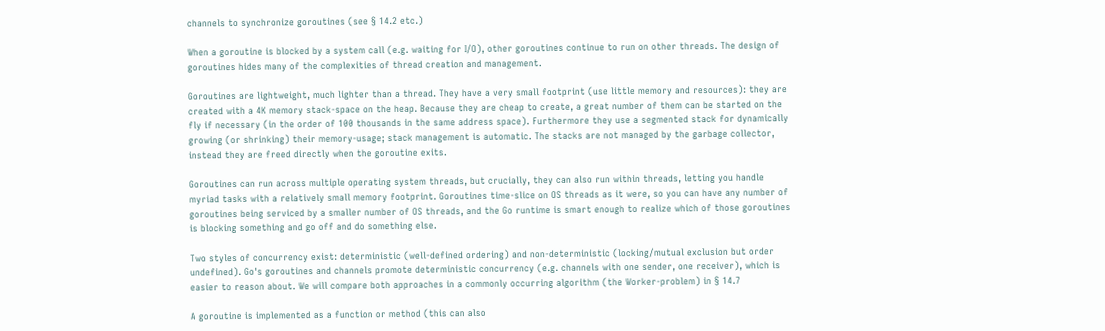channels to synchronize goroutines (see § 14.2 etc.)

When a goroutine is blocked by a system call (e.g. waiting for I/O), other goroutines continue to run on other threads. The design of goroutines hides many of the complexities of thread creation and management.

Goroutines are lightweight, much lighter than a thread. They have a very small footprint (use little memory and resources): they are created with a 4K memory stack-space on the heap. Because they are cheap to create, a great number of them can be started on the fly if necessary (in the order of 100 thousands in the same address space). Furthermore they use a segmented stack for dynamically growing (or shrinking) their memory-usage; stack management is automatic. The stacks are not managed by the garbage collector, instead they are freed directly when the goroutine exits.

Goroutines can run across multiple operating system threads, but crucially, they can also run within threads, letting you handle myriad tasks with a relatively small memory footprint. Goroutines time-slice on OS threads as it were, so you can have any number of goroutines being serviced by a smaller number of OS threads, and the Go runtime is smart enough to realize which of those goroutines is blocking something and go off and do something else.

Two styles of concurrency exist: deterministic (well-defined ordering) and non-deterministic (locking/mutual exclusion but order undefined). Go's goroutines and channels promote deterministic concurrency (e.g. channels with one sender, one receiver), which is easier to reason about. We will compare both approaches in a commonly occurring algorithm (the Worker-problem) in § 14.7

A goroutine is implemented as a function or method (this can also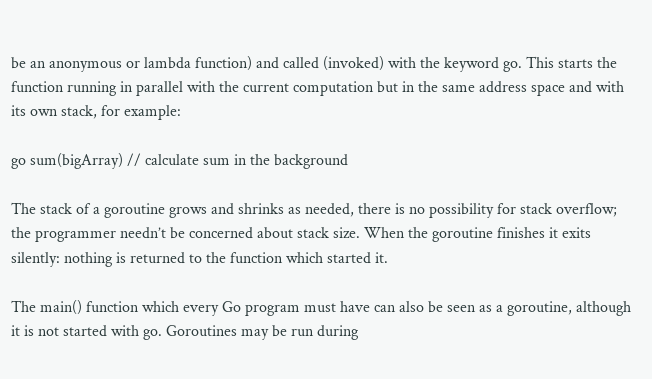be an anonymous or lambda function) and called (invoked) with the keyword go. This starts the function running in parallel with the current computation but in the same address space and with its own stack, for example:

go sum(bigArray) // calculate sum in the background

The stack of a goroutine grows and shrinks as needed, there is no possibility for stack overflow; the programmer needn’t be concerned about stack size. When the goroutine finishes it exits silently: nothing is returned to the function which started it.

The main() function which every Go program must have can also be seen as a goroutine, although it is not started with go. Goroutines may be run during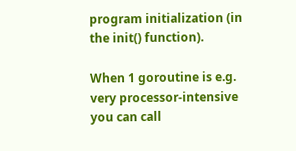program initialization (in the init() function).

When 1 goroutine is e.g. very processor-intensive you can call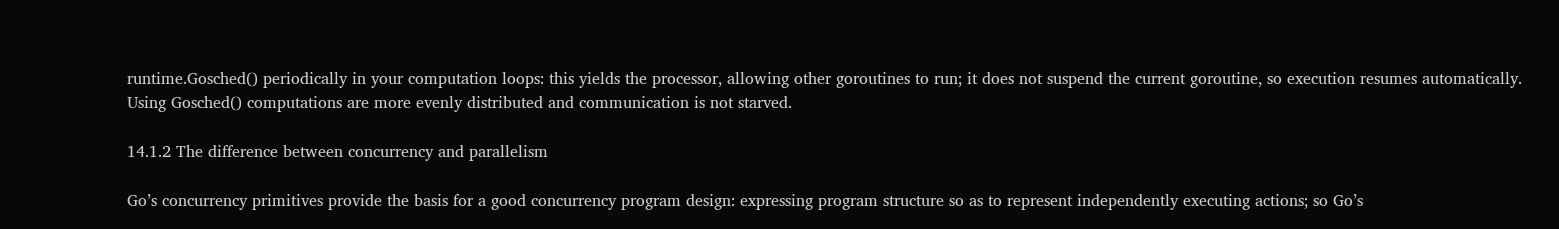runtime.Gosched() periodically in your computation loops: this yields the processor, allowing other goroutines to run; it does not suspend the current goroutine, so execution resumes automatically. Using Gosched() computations are more evenly distributed and communication is not starved.

14.1.2 The difference between concurrency and parallelism

Go’s concurrency primitives provide the basis for a good concurrency program design: expressing program structure so as to represent independently executing actions; so Go’s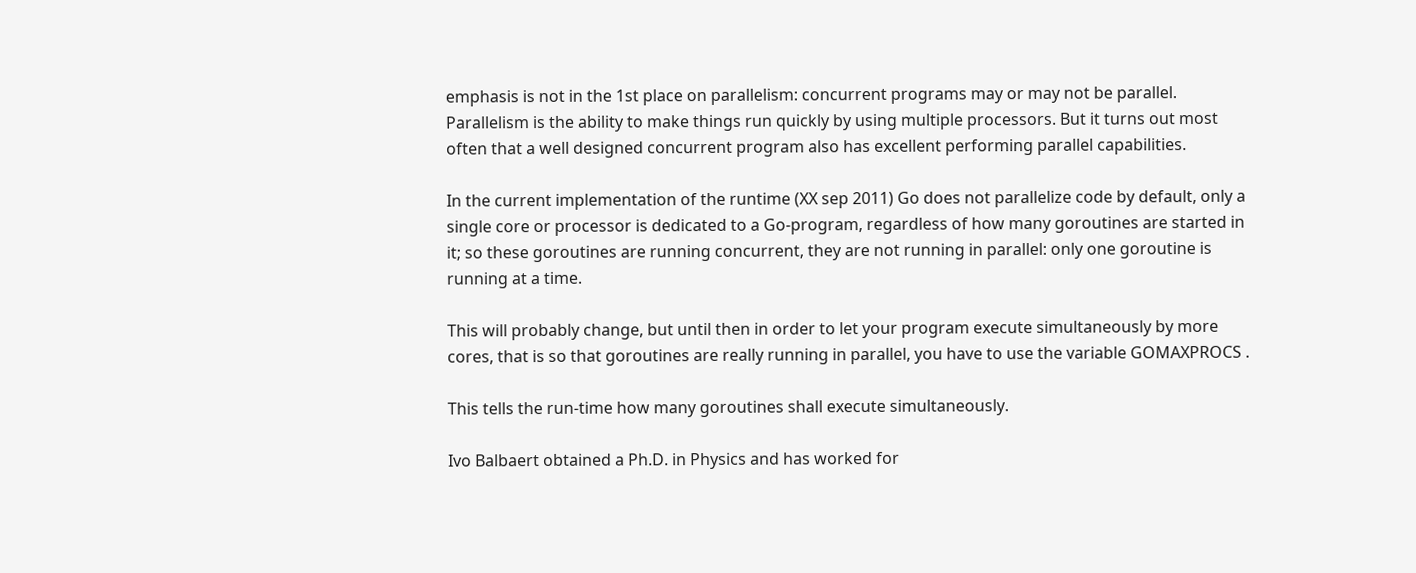emphasis is not in the 1st place on parallelism: concurrent programs may or may not be parallel. Parallelism is the ability to make things run quickly by using multiple processors. But it turns out most often that a well designed concurrent program also has excellent performing parallel capabilities.

In the current implementation of the runtime (XX sep 2011) Go does not parallelize code by default, only a single core or processor is dedicated to a Go-program, regardless of how many goroutines are started in it; so these goroutines are running concurrent, they are not running in parallel: only one goroutine is running at a time.

This will probably change, but until then in order to let your program execute simultaneously by more cores, that is so that goroutines are really running in parallel, you have to use the variable GOMAXPROCS .

This tells the run-time how many goroutines shall execute simultaneously.

Ivo Balbaert obtained a Ph.D. in Physics and has worked for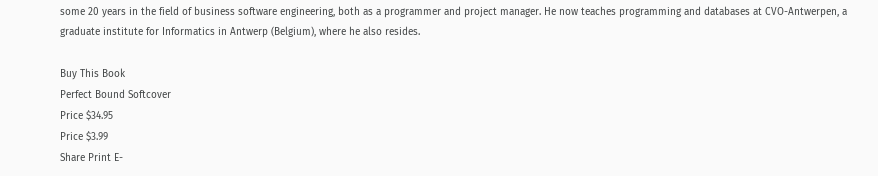some 20 years in the field of business software engineering, both as a programmer and project manager. He now teaches programming and databases at CVO-Antwerpen, a graduate institute for Informatics in Antwerp (Belgium), where he also resides.

Buy This Book
Perfect Bound Softcover
Price $34.95
Price $3.99
Share Print E-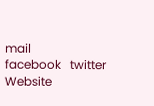mail
facebook   twitter   Website